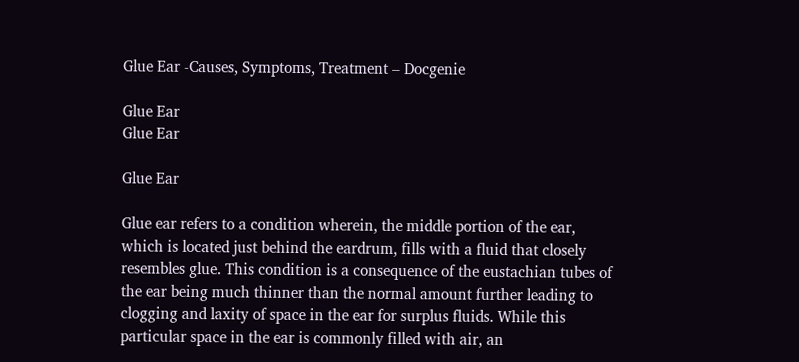Glue Ear -Causes, Symptoms, Treatment – Docgenie

Glue Ear
Glue Ear

Glue Ear

Glue ear refers to a condition wherein, the middle portion of the ear, which is located just behind the eardrum, fills with a fluid that closely resembles glue. This condition is a consequence of the eustachian tubes of the ear being much thinner than the normal amount further leading to clogging and laxity of space in the ear for surplus fluids. While this particular space in the ear is commonly filled with air, an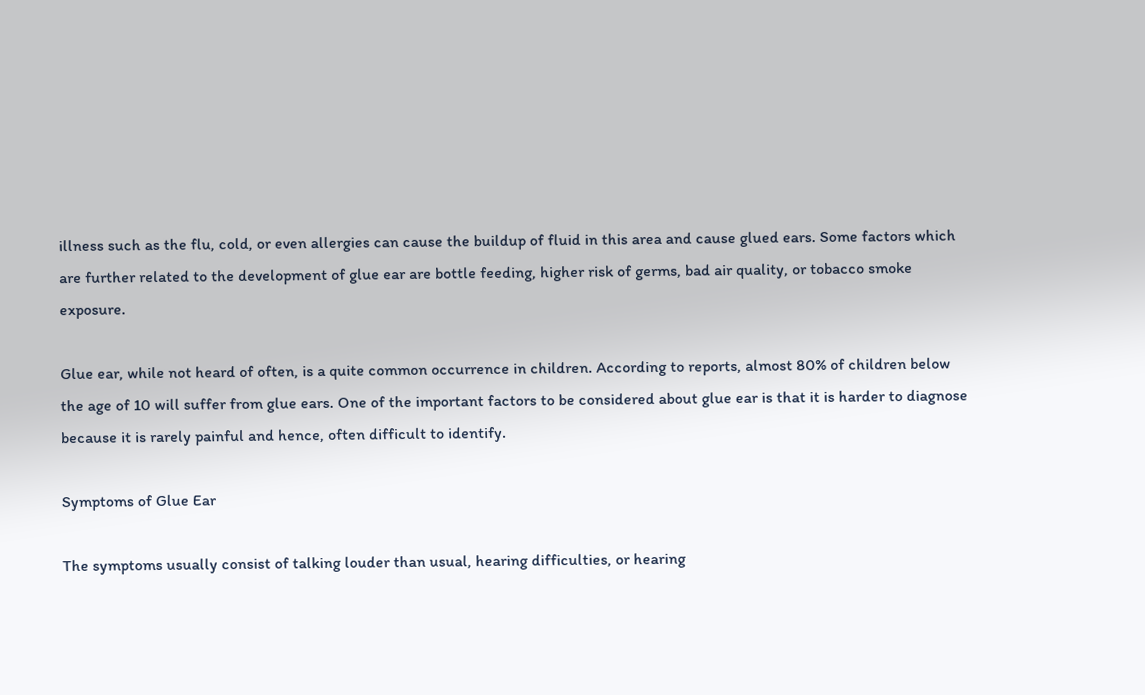illness such as the flu, cold, or even allergies can cause the buildup of fluid in this area and cause glued ears. Some factors which are further related to the development of glue ear are bottle feeding, higher risk of germs, bad air quality, or tobacco smoke exposure.

Glue ear, while not heard of often, is a quite common occurrence in children. According to reports, almost 80% of children below the age of 10 will suffer from glue ears. One of the important factors to be considered about glue ear is that it is harder to diagnose because it is rarely painful and hence, often difficult to identify.

Symptoms of Glue Ear

The symptoms usually consist of talking louder than usual, hearing difficulties, or hearing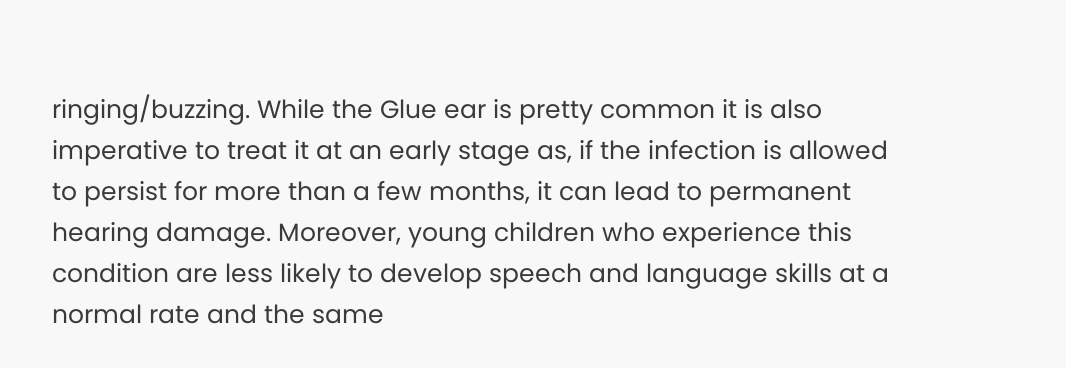ringing/buzzing. While the Glue ear is pretty common it is also imperative to treat it at an early stage as, if the infection is allowed to persist for more than a few months, it can lead to permanent hearing damage. Moreover, young children who experience this condition are less likely to develop speech and language skills at a normal rate and the same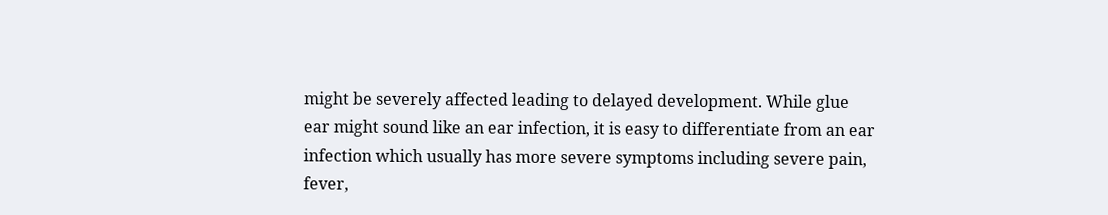might be severely affected leading to delayed development. While glue ear might sound like an ear infection, it is easy to differentiate from an ear infection which usually has more severe symptoms including severe pain, fever,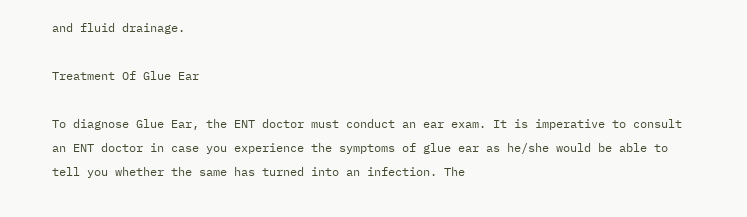and fluid drainage.

Treatment Of Glue Ear

To diagnose Glue Ear, the ENT doctor must conduct an ear exam. It is imperative to consult an ENT doctor in case you experience the symptoms of glue ear as he/she would be able to tell you whether the same has turned into an infection. The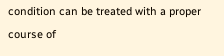condition can be treated with a proper course of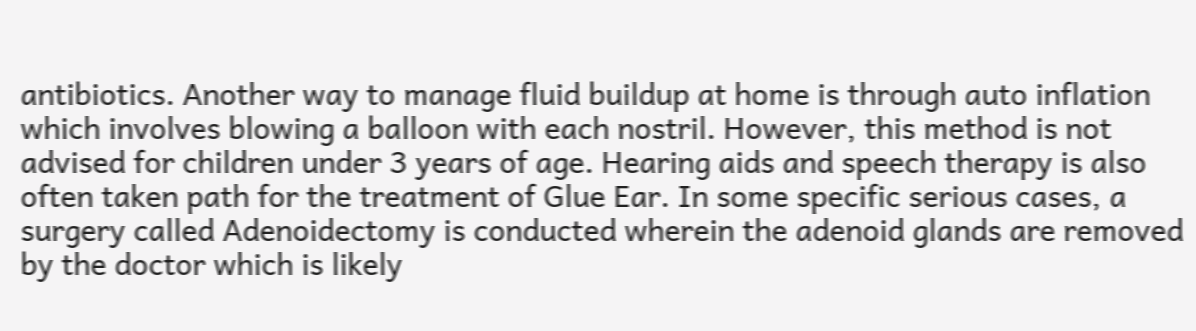antibiotics. Another way to manage fluid buildup at home is through auto inflation which involves blowing a balloon with each nostril. However, this method is not advised for children under 3 years of age. Hearing aids and speech therapy is also often taken path for the treatment of Glue Ear. In some specific serious cases, a surgery called Adenoidectomy is conducted wherein the adenoid glands are removed by the doctor which is likely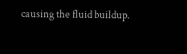causing the fluid buildup.